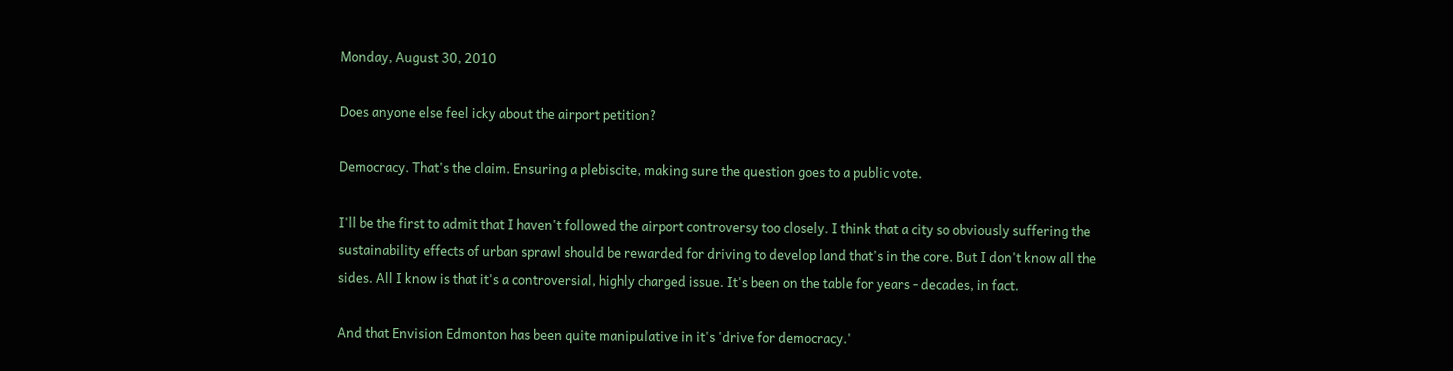Monday, August 30, 2010

Does anyone else feel icky about the airport petition?

Democracy. That's the claim. Ensuring a plebiscite, making sure the question goes to a public vote.

I'll be the first to admit that I haven't followed the airport controversy too closely. I think that a city so obviously suffering the sustainability effects of urban sprawl should be rewarded for driving to develop land that's in the core. But I don't know all the sides. All I know is that it's a controversial, highly charged issue. It's been on the table for years - decades, in fact.

And that Envision Edmonton has been quite manipulative in it's 'drive for democracy.'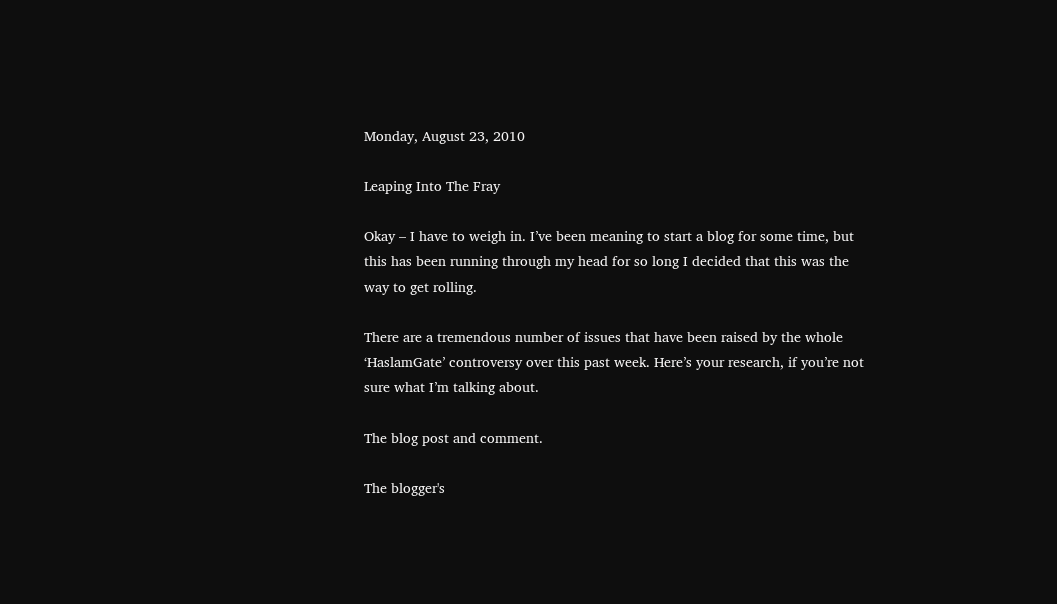Monday, August 23, 2010

Leaping Into The Fray

Okay – I have to weigh in. I’ve been meaning to start a blog for some time, but this has been running through my head for so long I decided that this was the way to get rolling.

There are a tremendous number of issues that have been raised by the whole ‘HaslamGate’ controversy over this past week. Here’s your research, if you’re not sure what I’m talking about.

The blog post and comment.

The blogger's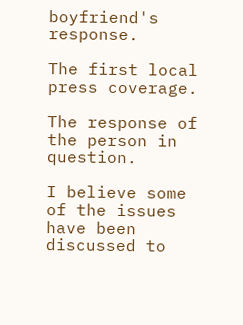boyfriend's response.

The first local press coverage.

The response of the person in question.

I believe some of the issues have been discussed to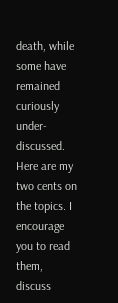death, while some have remained curiously under-discussed. Here are my two cents on the topics. I encourage you to read them, discuss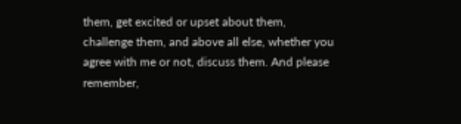them, get excited or upset about them, challenge them, and above all else, whether you agree with me or not, discuss them. And please remember,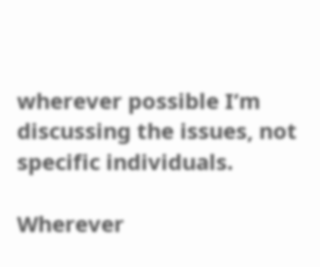wherever possible I’m discussing the issues, not specific individuals.

Wherever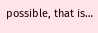possible, that is…